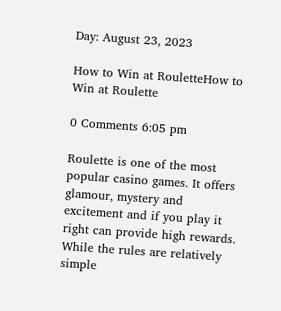Day: August 23, 2023

How to Win at RouletteHow to Win at Roulette

0 Comments 6:05 pm

Roulette is one of the most popular casino games. It offers glamour, mystery and excitement and if you play it right can provide high rewards. While the rules are relatively simple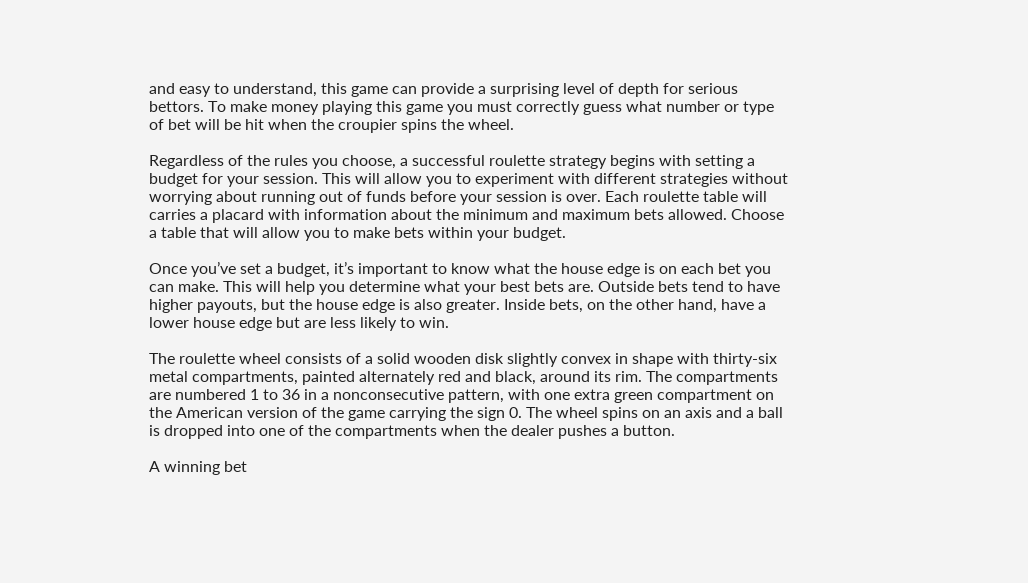and easy to understand, this game can provide a surprising level of depth for serious bettors. To make money playing this game you must correctly guess what number or type of bet will be hit when the croupier spins the wheel.

Regardless of the rules you choose, a successful roulette strategy begins with setting a budget for your session. This will allow you to experiment with different strategies without worrying about running out of funds before your session is over. Each roulette table will carries a placard with information about the minimum and maximum bets allowed. Choose a table that will allow you to make bets within your budget.

Once you’ve set a budget, it’s important to know what the house edge is on each bet you can make. This will help you determine what your best bets are. Outside bets tend to have higher payouts, but the house edge is also greater. Inside bets, on the other hand, have a lower house edge but are less likely to win.

The roulette wheel consists of a solid wooden disk slightly convex in shape with thirty-six metal compartments, painted alternately red and black, around its rim. The compartments are numbered 1 to 36 in a nonconsecutive pattern, with one extra green compartment on the American version of the game carrying the sign 0. The wheel spins on an axis and a ball is dropped into one of the compartments when the dealer pushes a button.

A winning bet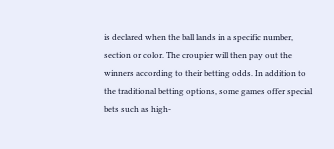is declared when the ball lands in a specific number, section or color. The croupier will then pay out the winners according to their betting odds. In addition to the traditional betting options, some games offer special bets such as high-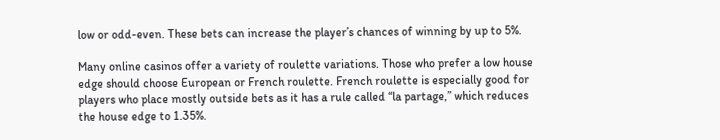low or odd-even. These bets can increase the player’s chances of winning by up to 5%.

Many online casinos offer a variety of roulette variations. Those who prefer a low house edge should choose European or French roulette. French roulette is especially good for players who place mostly outside bets as it has a rule called “la partage,” which reduces the house edge to 1.35%.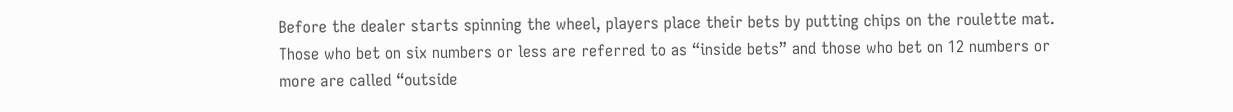Before the dealer starts spinning the wheel, players place their bets by putting chips on the roulette mat. Those who bet on six numbers or less are referred to as “inside bets” and those who bet on 12 numbers or more are called “outside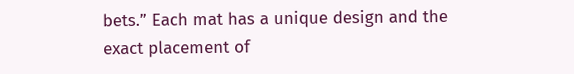bets.” Each mat has a unique design and the exact placement of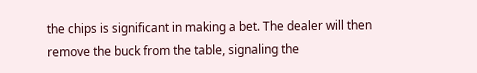the chips is significant in making a bet. The dealer will then remove the buck from the table, signaling the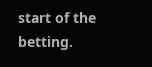start of the betting.